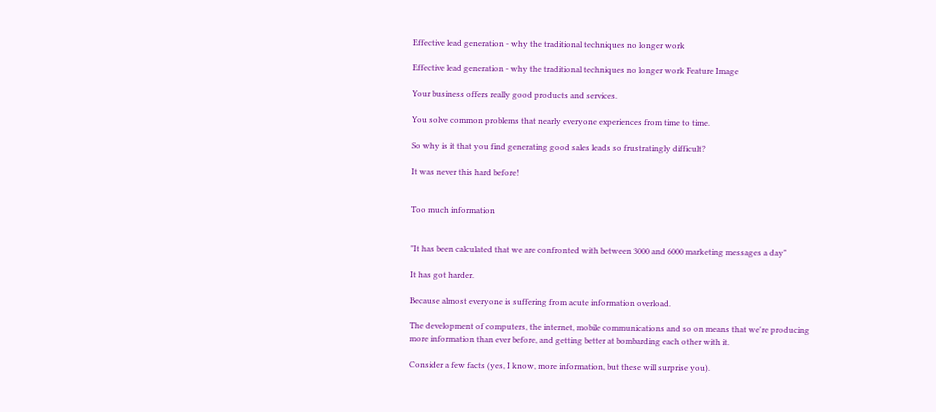Effective lead generation - why the traditional techniques no longer work

Effective lead generation - why the traditional techniques no longer work Feature Image

Your business offers really good products and services.

You solve common problems that nearly everyone experiences from time to time.

So why is it that you find generating good sales leads so frustratingly difficult?

It was never this hard before!


Too much information


"It has been calculated that we are confronted with between 3000 and 6000 marketing messages a day"

It has got harder.

Because almost everyone is suffering from acute information overload.

The development of computers, the internet, mobile communications and so on means that we're producing more information than ever before, and getting better at bombarding each other with it.

Consider a few facts (yes, I know, more information, but these will surprise you).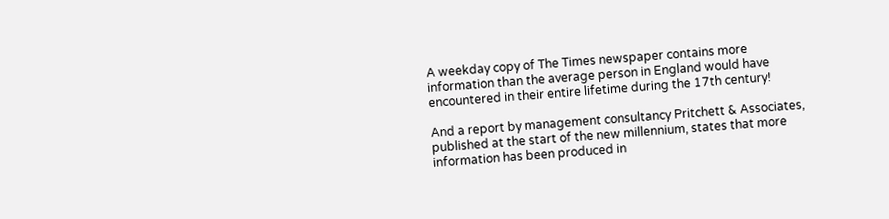A weekday copy of The Times newspaper contains more information than the average person in England would have encountered in their entire lifetime during the 17th century!

And a report by management consultancy Pritchett & Associates, published at the start of the new millennium, states that more information has been produced in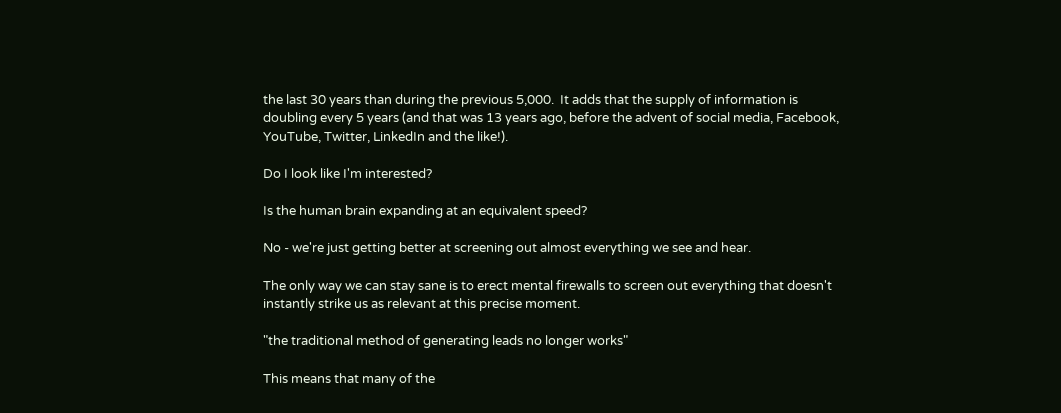the last 30 years than during the previous 5,000.  It adds that the supply of information is doubling every 5 years (and that was 13 years ago, before the advent of social media, Facebook, YouTube, Twitter, LinkedIn and the like!).

Do I look like I'm interested?

Is the human brain expanding at an equivalent speed?

No - we're just getting better at screening out almost everything we see and hear.

The only way we can stay sane is to erect mental firewalls to screen out everything that doesn't instantly strike us as relevant at this precise moment.

"the traditional method of generating leads no longer works"

This means that many of the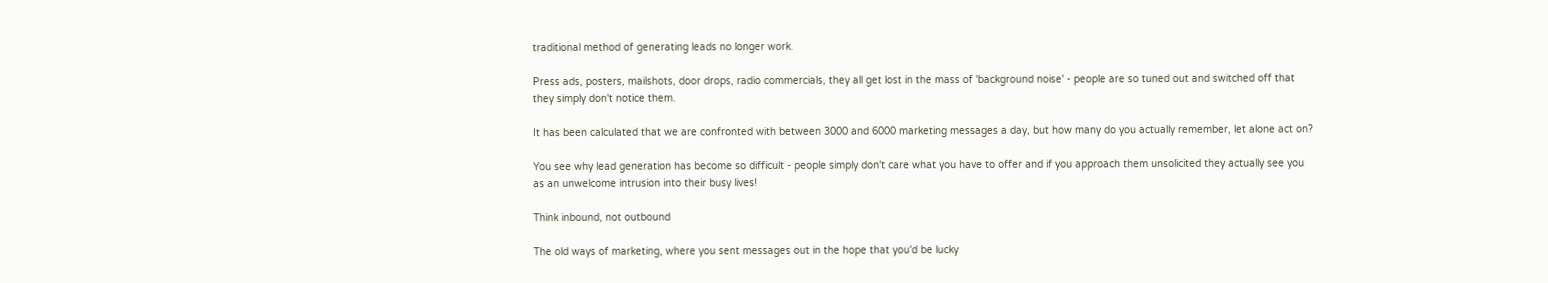traditional method of generating leads no longer work.

Press ads, posters, mailshots, door drops, radio commercials, they all get lost in the mass of 'background noise' - people are so tuned out and switched off that they simply don't notice them.

It has been calculated that we are confronted with between 3000 and 6000 marketing messages a day, but how many do you actually remember, let alone act on?

You see why lead generation has become so difficult - people simply don't care what you have to offer and if you approach them unsolicited they actually see you as an unwelcome intrusion into their busy lives!

Think inbound, not outbound

The old ways of marketing, where you sent messages out in the hope that you'd be lucky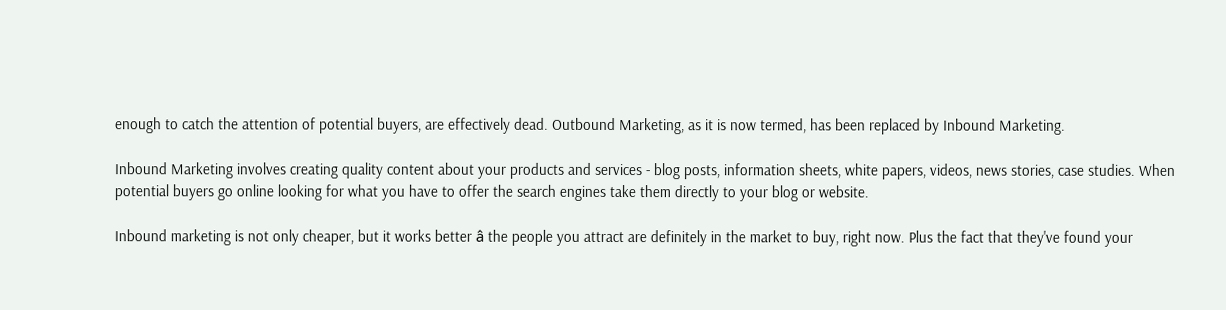enough to catch the attention of potential buyers, are effectively dead. Outbound Marketing, as it is now termed, has been replaced by Inbound Marketing.

Inbound Marketing involves creating quality content about your products and services - blog posts, information sheets, white papers, videos, news stories, case studies. When potential buyers go online looking for what you have to offer the search engines take them directly to your blog or website.

Inbound marketing is not only cheaper, but it works better â the people you attract are definitely in the market to buy, right now. Plus the fact that they've found your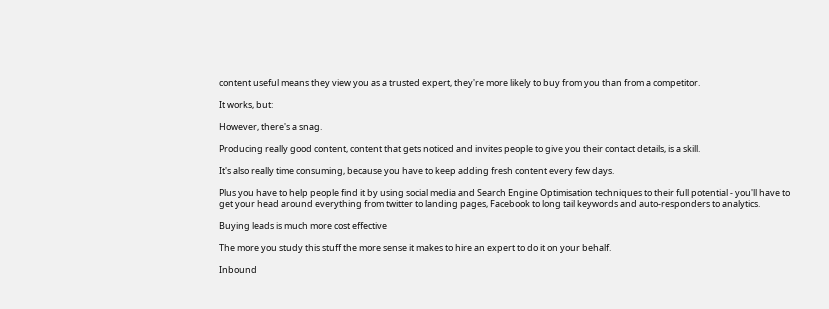content useful means they view you as a trusted expert, they're more likely to buy from you than from a competitor.

It works, but:

However, there's a snag.

Producing really good content, content that gets noticed and invites people to give you their contact details, is a skill.

It's also really time consuming, because you have to keep adding fresh content every few days.

Plus you have to help people find it by using social media and Search Engine Optimisation techniques to their full potential - you'll have to get your head around everything from twitter to landing pages, Facebook to long tail keywords and auto-responders to analytics.

Buying leads is much more cost effective

The more you study this stuff the more sense it makes to hire an expert to do it on your behalf.

Inbound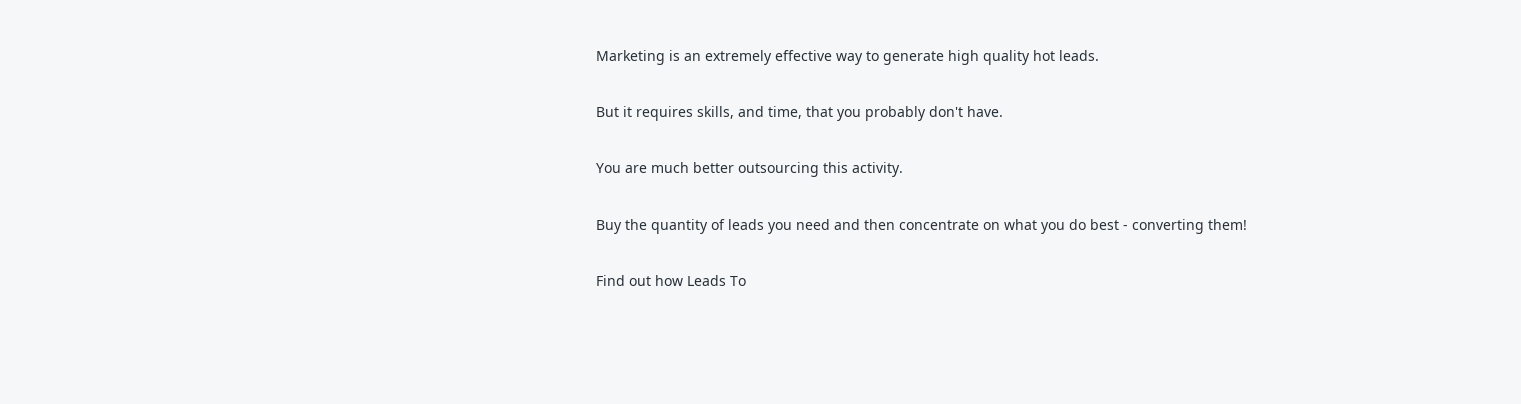Marketing is an extremely effective way to generate high quality hot leads.

But it requires skills, and time, that you probably don't have.

You are much better outsourcing this activity.

Buy the quantity of leads you need and then concentrate on what you do best - converting them!

Find out how Leads To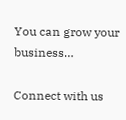You can grow your business…

Connect with us